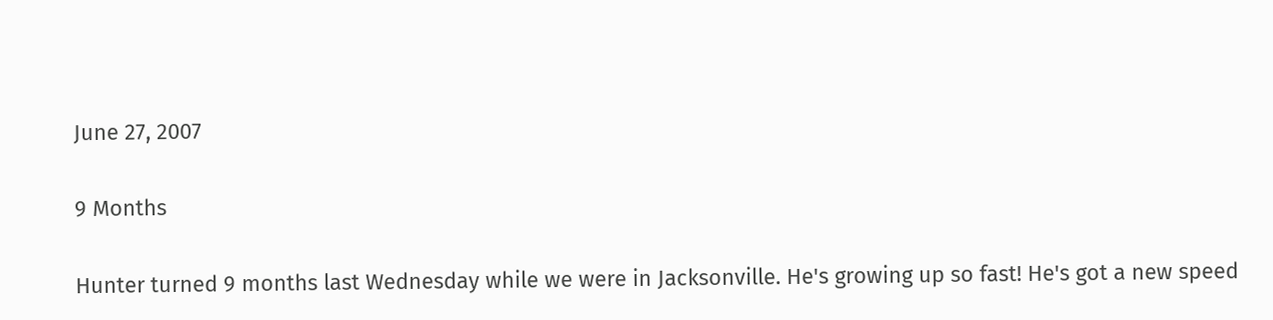June 27, 2007

9 Months

Hunter turned 9 months last Wednesday while we were in Jacksonville. He's growing up so fast! He's got a new speed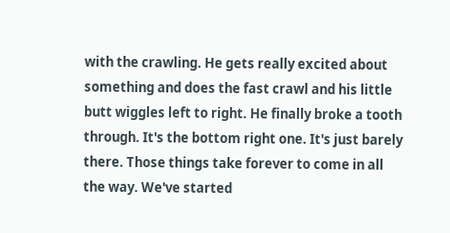with the crawling. He gets really excited about something and does the fast crawl and his little butt wiggles left to right. He finally broke a tooth through. It's the bottom right one. It's just barely there. Those things take forever to come in all the way. We've started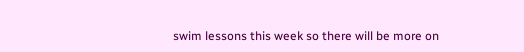swim lessons this week so there will be more on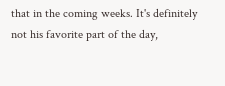that in the coming weeks. It's definitely not his favorite part of the day,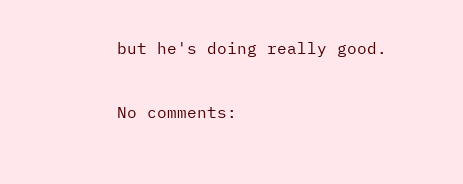but he's doing really good.

No comments: